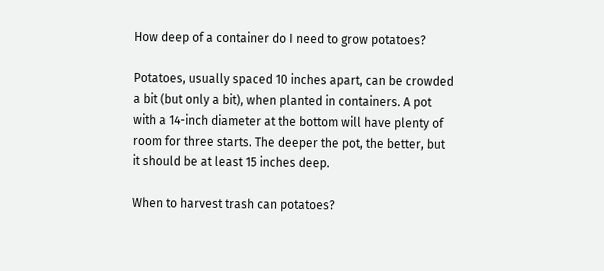How deep of a container do I need to grow potatoes?

Potatoes, usually spaced 10 inches apart, can be crowded a bit (but only a bit), when planted in containers. A pot with a 14-inch diameter at the bottom will have plenty of room for three starts. The deeper the pot, the better, but it should be at least 15 inches deep.

When to harvest trash can potatoes?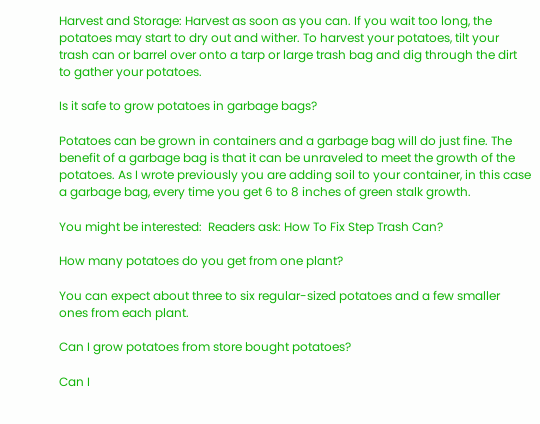Harvest and Storage: Harvest as soon as you can. If you wait too long, the potatoes may start to dry out and wither. To harvest your potatoes, tilt your trash can or barrel over onto a tarp or large trash bag and dig through the dirt to gather your potatoes.

Is it safe to grow potatoes in garbage bags?

Potatoes can be grown in containers and a garbage bag will do just fine. The benefit of a garbage bag is that it can be unraveled to meet the growth of the potatoes. As I wrote previously you are adding soil to your container, in this case a garbage bag, every time you get 6 to 8 inches of green stalk growth.

You might be interested:  Readers ask: How To Fix Step Trash Can?

How many potatoes do you get from one plant?

You can expect about three to six regular-sized potatoes and a few smaller ones from each plant.

Can I grow potatoes from store bought potatoes?

Can I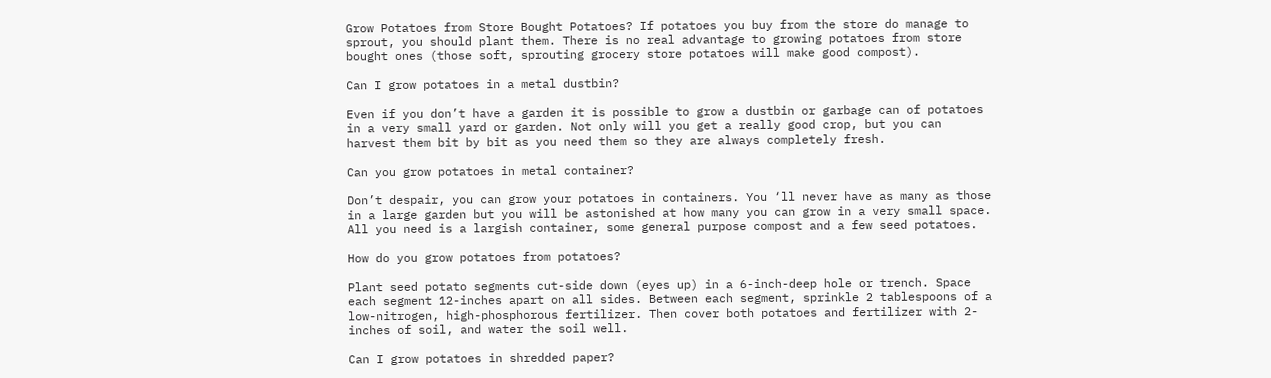Grow Potatoes from Store Bought Potatoes? If potatoes you buy from the store do manage to sprout, you should plant them. There is no real advantage to growing potatoes from store bought ones (those soft, sprouting grocery store potatoes will make good compost).

Can I grow potatoes in a metal dustbin?

Even if you don’t have a garden it is possible to grow a dustbin or garbage can of potatoes in a very small yard or garden. Not only will you get a really good crop, but you can harvest them bit by bit as you need them so they are always completely fresh.

Can you grow potatoes in metal container?

Don’t despair, you can grow your potatoes in containers. You ‘ll never have as many as those in a large garden but you will be astonished at how many you can grow in a very small space. All you need is a largish container, some general purpose compost and a few seed potatoes.

How do you grow potatoes from potatoes?

Plant seed potato segments cut-side down (eyes up) in a 6-inch-deep hole or trench. Space each segment 12-inches apart on all sides. Between each segment, sprinkle 2 tablespoons of a low-nitrogen, high-phosphorous fertilizer. Then cover both potatoes and fertilizer with 2-inches of soil, and water the soil well.

Can I grow potatoes in shredded paper?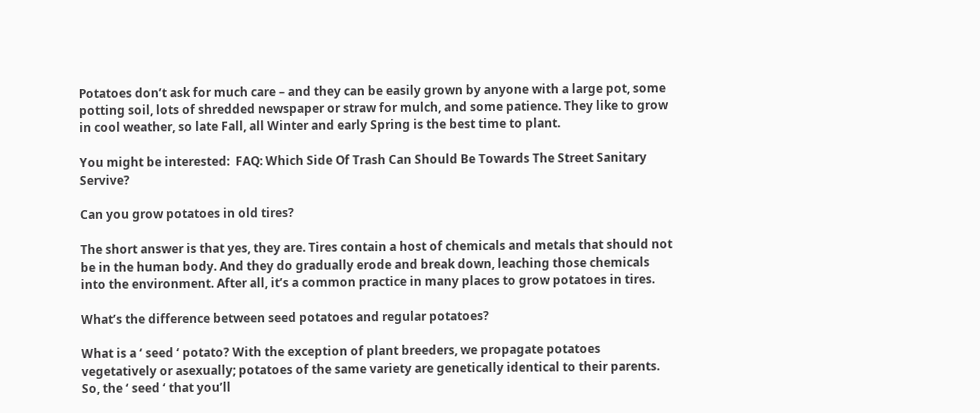Potatoes don’t ask for much care – and they can be easily grown by anyone with a large pot, some potting soil, lots of shredded newspaper or straw for mulch, and some patience. They like to grow in cool weather, so late Fall, all Winter and early Spring is the best time to plant.

You might be interested:  FAQ: Which Side Of Trash Can Should Be Towards The Street Sanitary Servive?

Can you grow potatoes in old tires?

The short answer is that yes, they are. Tires contain a host of chemicals and metals that should not be in the human body. And they do gradually erode and break down, leaching those chemicals into the environment. After all, it’s a common practice in many places to grow potatoes in tires.

What’s the difference between seed potatoes and regular potatoes?

What is a ‘ seed ‘ potato? With the exception of plant breeders, we propagate potatoes vegetatively or asexually; potatoes of the same variety are genetically identical to their parents. So, the ‘ seed ‘ that you’ll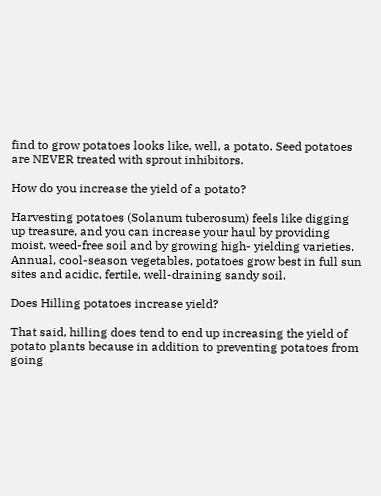find to grow potatoes looks like, well, a potato. Seed potatoes are NEVER treated with sprout inhibitors.

How do you increase the yield of a potato?

Harvesting potatoes (Solanum tuberosum) feels like digging up treasure, and you can increase your haul by providing moist, weed-free soil and by growing high- yielding varieties. Annual, cool-season vegetables, potatoes grow best in full sun sites and acidic, fertile, well-draining sandy soil.

Does Hilling potatoes increase yield?

That said, hilling does tend to end up increasing the yield of potato plants because in addition to preventing potatoes from going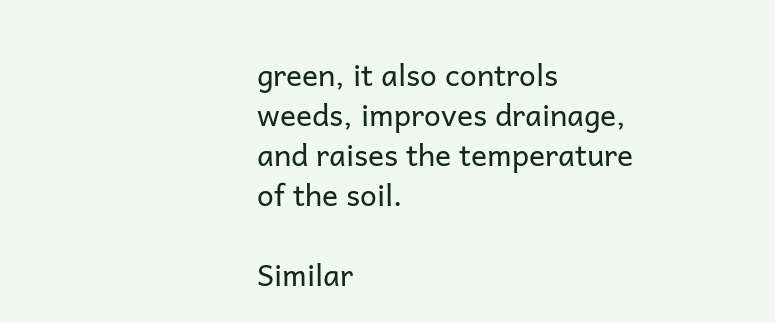green, it also controls weeds, improves drainage, and raises the temperature of the soil.

Similar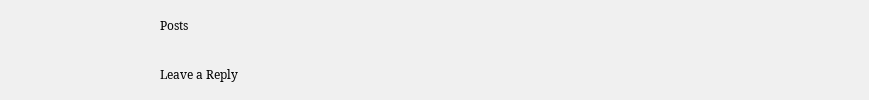Posts

Leave a Reply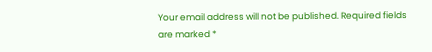Your email address will not be published. Required fields are marked *